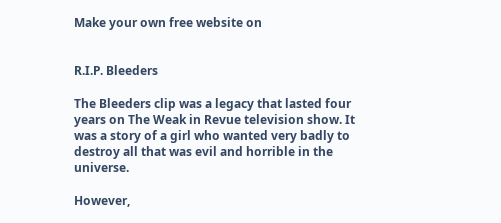Make your own free website on


R.I.P. Bleeders

The Bleeders clip was a legacy that lasted four years on The Weak in Revue television show. It was a story of a girl who wanted very badly to destroy all that was evil and horrible in the universe.

However,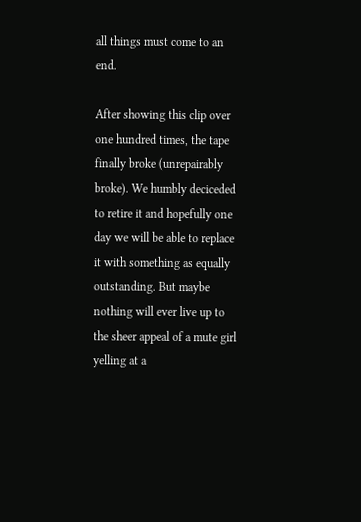all things must come to an end.

After showing this clip over one hundred times, the tape finally broke (unrepairably broke). We humbly deciceded to retire it and hopefully one day we will be able to replace it with something as equally outstanding. But maybe nothing will ever live up to the sheer appeal of a mute girl yelling at a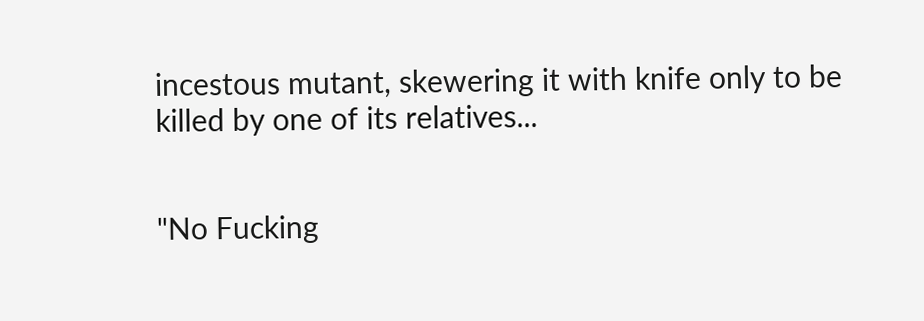incestous mutant, skewering it with knife only to be killed by one of its relatives...


"No Fucking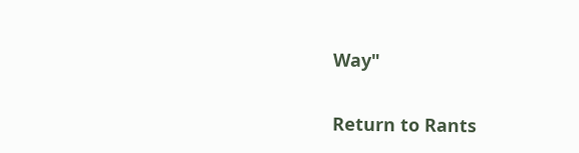Way"

Return to Rants